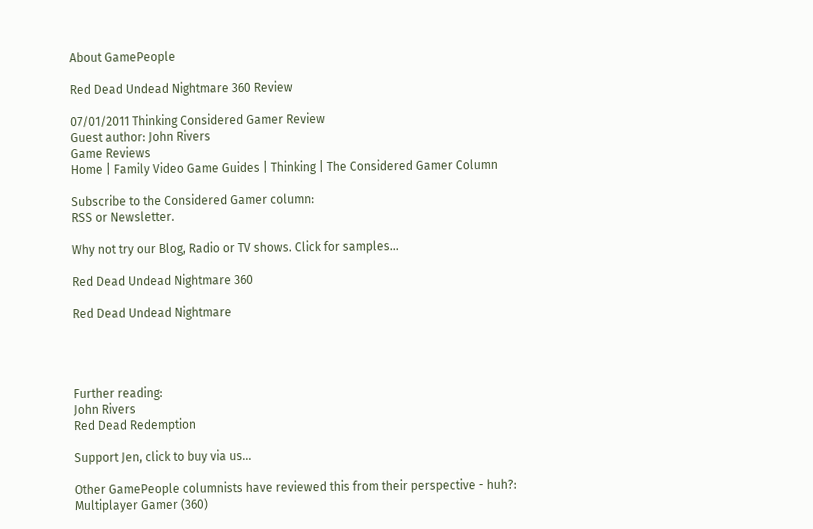About GamePeople

Red Dead Undead Nightmare 360 Review

07/01/2011 Thinking Considered Gamer Review
Guest author: John Rivers
Game Reviews
Home | Family Video Game Guides | Thinking | The Considered Gamer Column

Subscribe to the Considered Gamer column:
RSS or Newsletter.

Why not try our Blog, Radio or TV shows. Click for samples...

Red Dead Undead Nightmare 360

Red Dead Undead Nightmare




Further reading:
John Rivers
Red Dead Redemption

Support Jen, click to buy via us...

Other GamePeople columnists have reviewed this from their perspective - huh?:
Multiplayer Gamer (360)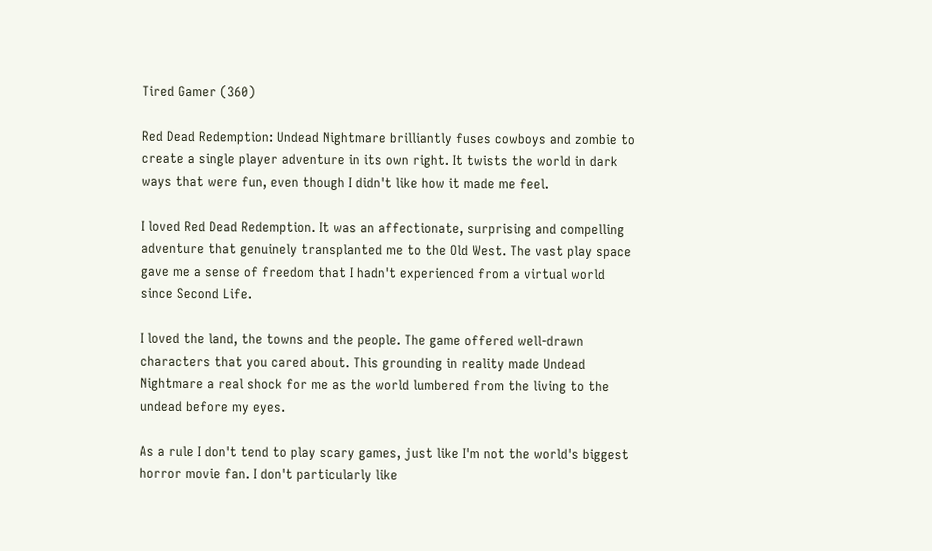Tired Gamer (360)

Red Dead Redemption: Undead Nightmare brilliantly fuses cowboys and zombie to create a single player adventure in its own right. It twists the world in dark ways that were fun, even though I didn't like how it made me feel.

I loved Red Dead Redemption. It was an affectionate, surprising and compelling adventure that genuinely transplanted me to the Old West. The vast play space gave me a sense of freedom that I hadn't experienced from a virtual world since Second Life.

I loved the land, the towns and the people. The game offered well-drawn characters that you cared about. This grounding in reality made Undead Nightmare a real shock for me as the world lumbered from the living to the undead before my eyes.

As a rule I don't tend to play scary games, just like I'm not the world's biggest horror movie fan. I don't particularly like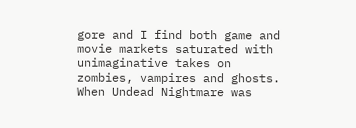gore and I find both game and movie markets saturated with unimaginative takes on zombies, vampires and ghosts. When Undead Nightmare was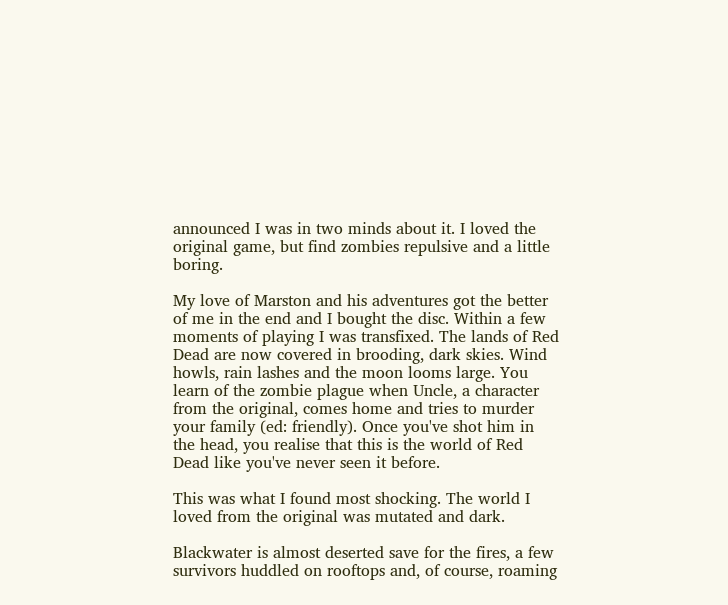announced I was in two minds about it. I loved the original game, but find zombies repulsive and a little boring.

My love of Marston and his adventures got the better of me in the end and I bought the disc. Within a few moments of playing I was transfixed. The lands of Red Dead are now covered in brooding, dark skies. Wind howls, rain lashes and the moon looms large. You learn of the zombie plague when Uncle, a character from the original, comes home and tries to murder your family (ed: friendly). Once you've shot him in the head, you realise that this is the world of Red Dead like you've never seen it before.

This was what I found most shocking. The world I loved from the original was mutated and dark.

Blackwater is almost deserted save for the fires, a few survivors huddled on rooftops and, of course, roaming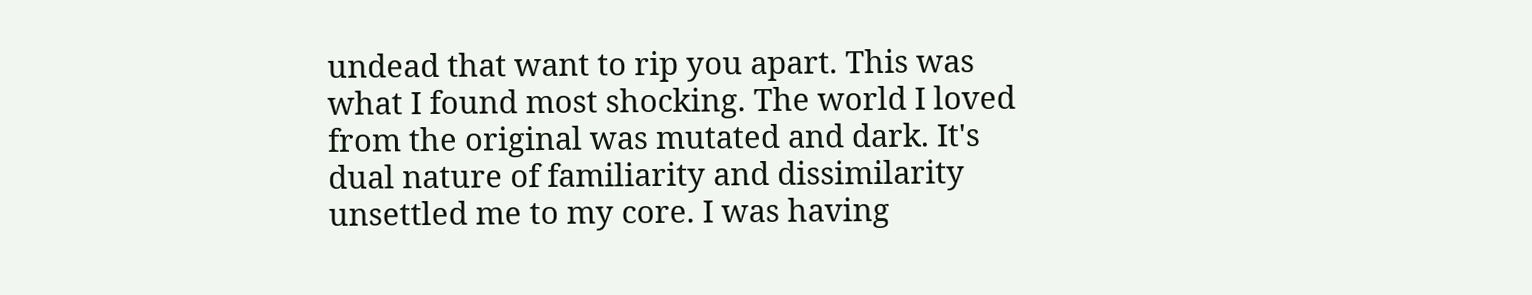undead that want to rip you apart. This was what I found most shocking. The world I loved from the original was mutated and dark. It's dual nature of familiarity and dissimilarity unsettled me to my core. I was having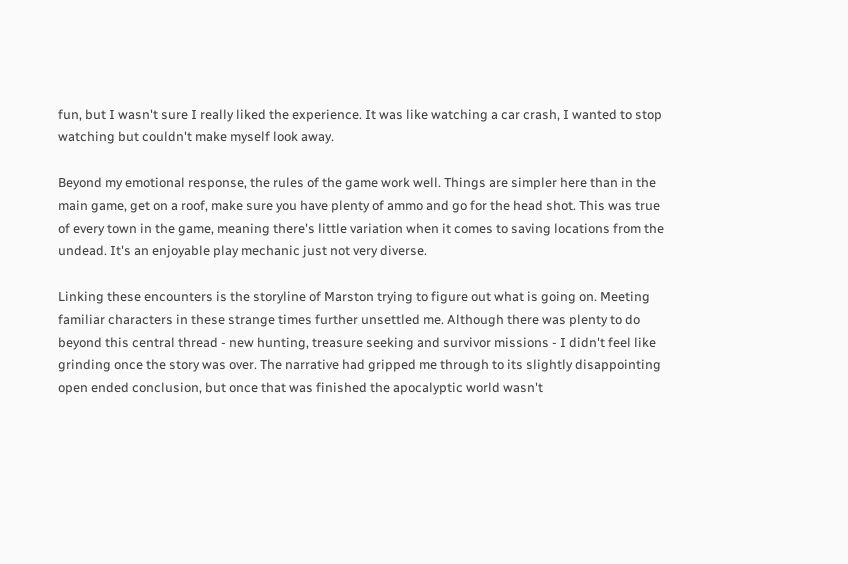fun, but I wasn't sure I really liked the experience. It was like watching a car crash, I wanted to stop watching but couldn't make myself look away.

Beyond my emotional response, the rules of the game work well. Things are simpler here than in the main game, get on a roof, make sure you have plenty of ammo and go for the head shot. This was true of every town in the game, meaning there's little variation when it comes to saving locations from the undead. It's an enjoyable play mechanic just not very diverse.

Linking these encounters is the storyline of Marston trying to figure out what is going on. Meeting familiar characters in these strange times further unsettled me. Although there was plenty to do beyond this central thread - new hunting, treasure seeking and survivor missions - I didn't feel like grinding once the story was over. The narrative had gripped me through to its slightly disappointing open ended conclusion, but once that was finished the apocalyptic world wasn't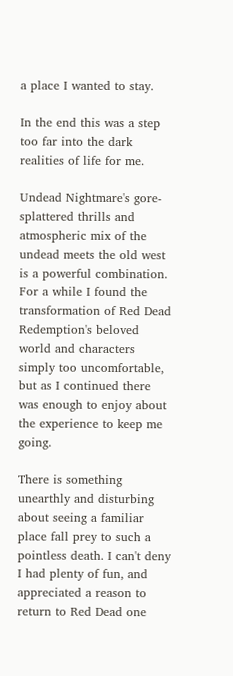a place I wanted to stay.

In the end this was a step too far into the dark realities of life for me.

Undead Nightmare's gore-splattered thrills and atmospheric mix of the undead meets the old west is a powerful combination. For a while I found the transformation of Red Dead Redemption's beloved world and characters simply too uncomfortable, but as I continued there was enough to enjoy about the experience to keep me going.

There is something unearthly and disturbing about seeing a familiar place fall prey to such a pointless death. I can't deny I had plenty of fun, and appreciated a reason to return to Red Dead one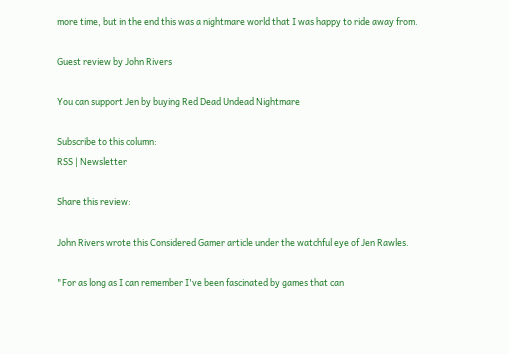more time, but in the end this was a nightmare world that I was happy to ride away from.

Guest review by John Rivers

You can support Jen by buying Red Dead Undead Nightmare

Subscribe to this column:
RSS | Newsletter

Share this review:

John Rivers wrote this Considered Gamer article under the watchful eye of Jen Rawles.

"For as long as I can remember I've been fascinated by games that can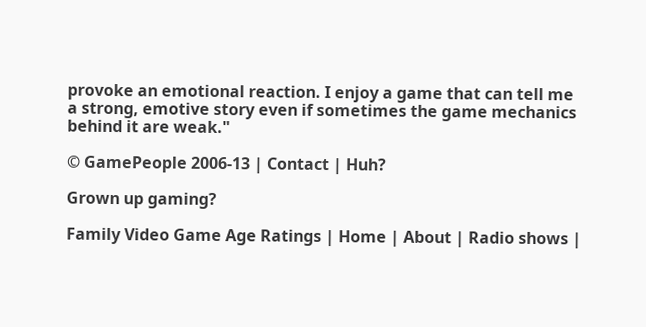provoke an emotional reaction. I enjoy a game that can tell me a strong, emotive story even if sometimes the game mechanics behind it are weak."

© GamePeople 2006-13 | Contact | Huh?

Grown up gaming?

Family Video Game Age Ratings | Home | About | Radio shows |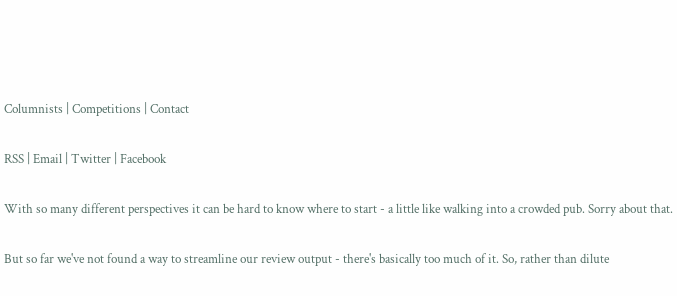Columnists | Competitions | Contact

RSS | Email | Twitter | Facebook

With so many different perspectives it can be hard to know where to start - a little like walking into a crowded pub. Sorry about that.

But so far we've not found a way to streamline our review output - there's basically too much of it. So, rather than dilute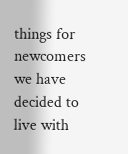things for newcomers we have decided to live with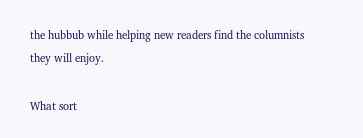the hubbub while helping new readers find the columnists they will enjoy.

What sort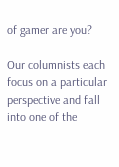of gamer are you?

Our columnists each focus on a particular perspective and fall into one of the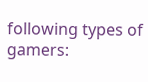following types of gamers: